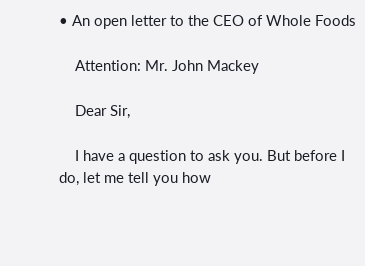• An open letter to the CEO of Whole Foods

    Attention: Mr. John Mackey

    Dear Sir,

    I have a question to ask you. But before I do, let me tell you how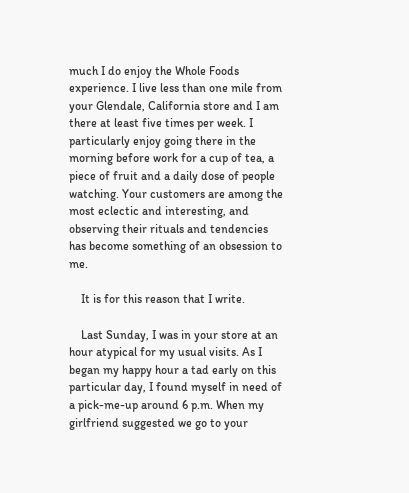much I do enjoy the Whole Foods experience. I live less than one mile from your Glendale, California store and I am there at least five times per week. I particularly enjoy going there in the morning before work for a cup of tea, a piece of fruit and a daily dose of people watching. Your customers are among the most eclectic and interesting, and observing their rituals and tendencies has become something of an obsession to me.

    It is for this reason that I write.

    Last Sunday, I was in your store at an hour atypical for my usual visits. As I began my happy hour a tad early on this particular day, I found myself in need of a pick-me-up around 6 p.m. When my girlfriend suggested we go to your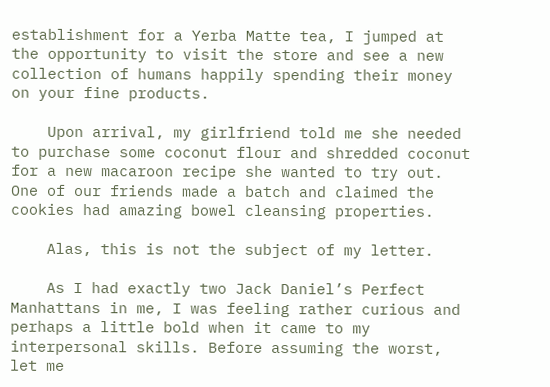establishment for a Yerba Matte tea, I jumped at the opportunity to visit the store and see a new collection of humans happily spending their money on your fine products.

    Upon arrival, my girlfriend told me she needed to purchase some coconut flour and shredded coconut for a new macaroon recipe she wanted to try out. One of our friends made a batch and claimed the cookies had amazing bowel cleansing properties.

    Alas, this is not the subject of my letter.

    As I had exactly two Jack Daniel’s Perfect Manhattans in me, I was feeling rather curious and perhaps a little bold when it came to my interpersonal skills. Before assuming the worst, let me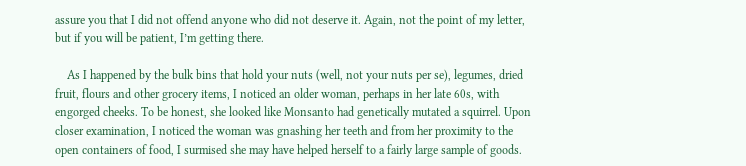assure you that I did not offend anyone who did not deserve it. Again, not the point of my letter, but if you will be patient, I’m getting there.

    As I happened by the bulk bins that hold your nuts (well, not your nuts per se), legumes, dried fruit, flours and other grocery items, I noticed an older woman, perhaps in her late 60s, with engorged cheeks. To be honest, she looked like Monsanto had genetically mutated a squirrel. Upon closer examination, I noticed the woman was gnashing her teeth and from her proximity to the open containers of food, I surmised she may have helped herself to a fairly large sample of goods.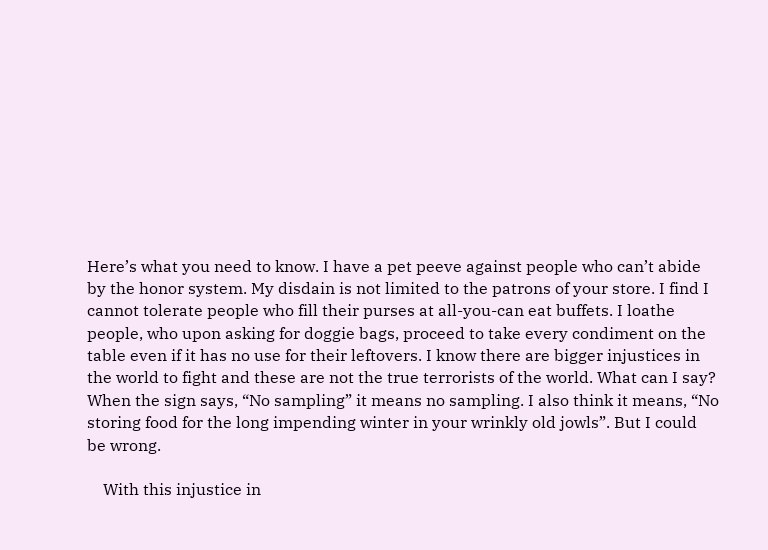Here’s what you need to know. I have a pet peeve against people who can’t abide by the honor system. My disdain is not limited to the patrons of your store. I find I cannot tolerate people who fill their purses at all-you-can eat buffets. I loathe people, who upon asking for doggie bags, proceed to take every condiment on the table even if it has no use for their leftovers. I know there are bigger injustices in the world to fight and these are not the true terrorists of the world. What can I say? When the sign says, “No sampling” it means no sampling. I also think it means, “No storing food for the long impending winter in your wrinkly old jowls”. But I could be wrong.

    With this injustice in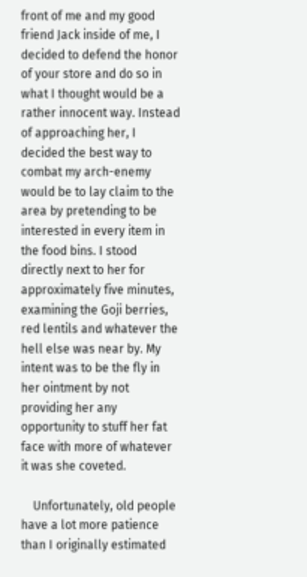front of me and my good friend Jack inside of me, I decided to defend the honor of your store and do so in what I thought would be a rather innocent way. Instead of approaching her, I decided the best way to combat my arch-enemy would be to lay claim to the area by pretending to be interested in every item in the food bins. I stood directly next to her for approximately five minutes, examining the Goji berries, red lentils and whatever the hell else was near by. My intent was to be the fly in her ointment by not providing her any opportunity to stuff her fat face with more of whatever it was she coveted.

    Unfortunately, old people have a lot more patience than I originally estimated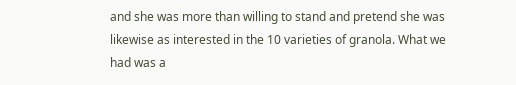and she was more than willing to stand and pretend she was likewise as interested in the 10 varieties of granola. What we had was a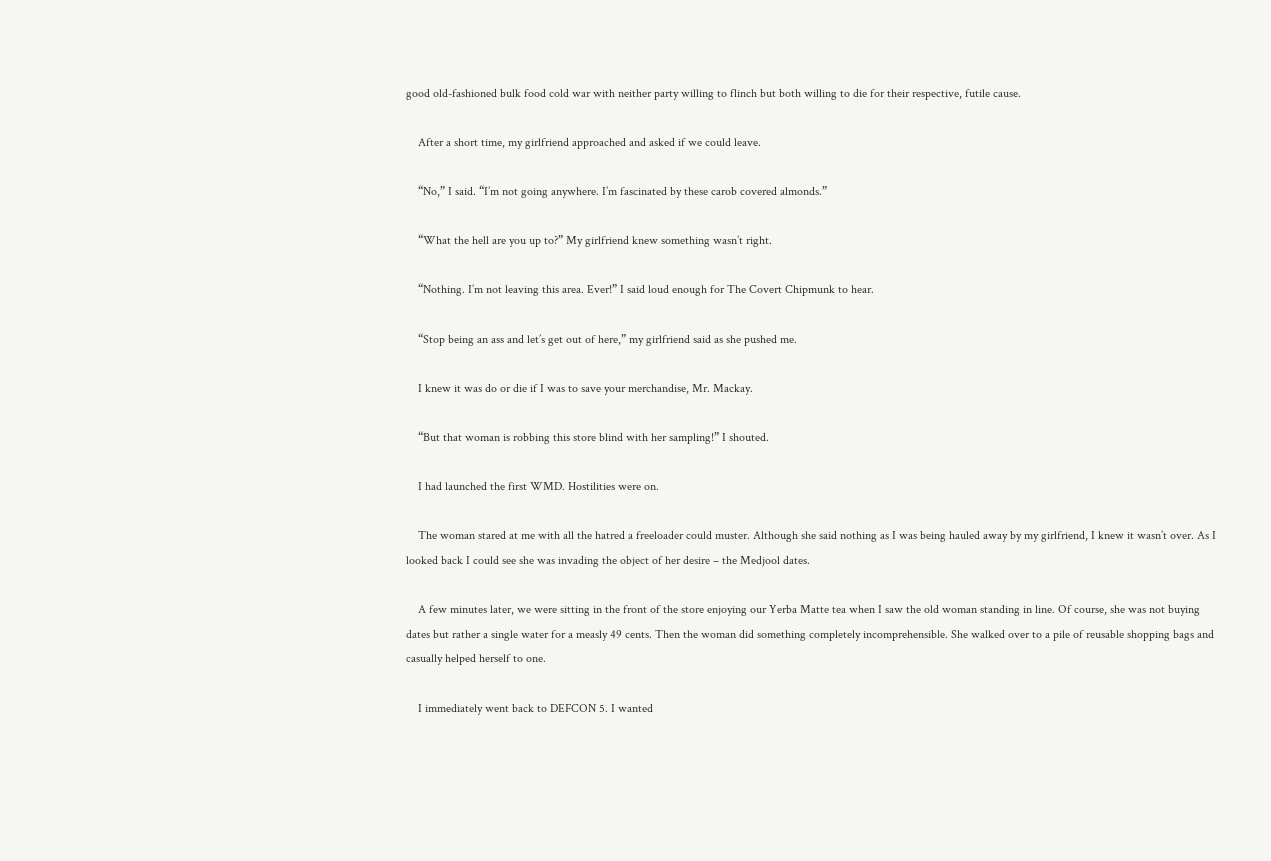good old-fashioned bulk food cold war with neither party willing to flinch but both willing to die for their respective, futile cause.

    After a short time, my girlfriend approached and asked if we could leave.

    “No,” I said. “I’m not going anywhere. I’m fascinated by these carob covered almonds.”

    “What the hell are you up to?” My girlfriend knew something wasn’t right.

    “Nothing. I’m not leaving this area. Ever!” I said loud enough for The Covert Chipmunk to hear.

    “Stop being an ass and let’s get out of here,” my girlfriend said as she pushed me.

    I knew it was do or die if I was to save your merchandise, Mr. Mackay.

    “But that woman is robbing this store blind with her sampling!” I shouted.

    I had launched the first WMD. Hostilities were on.

    The woman stared at me with all the hatred a freeloader could muster. Although she said nothing as I was being hauled away by my girlfriend, I knew it wasn’t over. As I looked back I could see she was invading the object of her desire – the Medjool dates.

    A few minutes later, we were sitting in the front of the store enjoying our Yerba Matte tea when I saw the old woman standing in line. Of course, she was not buying dates but rather a single water for a measly 49 cents. Then the woman did something completely incomprehensible. She walked over to a pile of reusable shopping bags and casually helped herself to one.

    I immediately went back to DEFCON 5. I wanted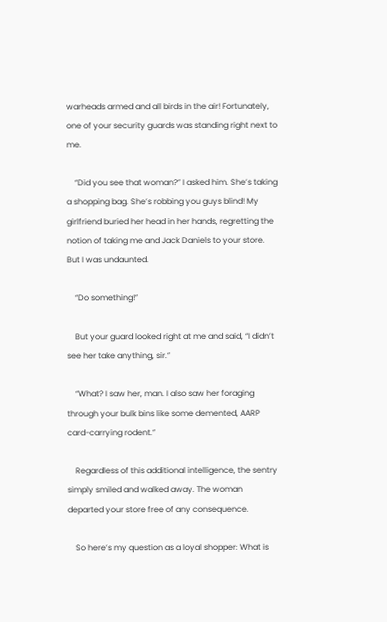warheads armed and all birds in the air! Fortunately, one of your security guards was standing right next to me.

    “Did you see that woman?” I asked him. She’s taking a shopping bag. She’s robbing you guys blind! My girlfriend buried her head in her hands, regretting the notion of taking me and Jack Daniels to your store. But I was undaunted.

    “Do something!”

    But your guard looked right at me and said, “I didn’t see her take anything, sir.”

    “What? I saw her, man. I also saw her foraging through your bulk bins like some demented, AARP card-carrying rodent.”

    Regardless of this additional intelligence, the sentry simply smiled and walked away. The woman departed your store free of any consequence.

    So here’s my question as a loyal shopper: What is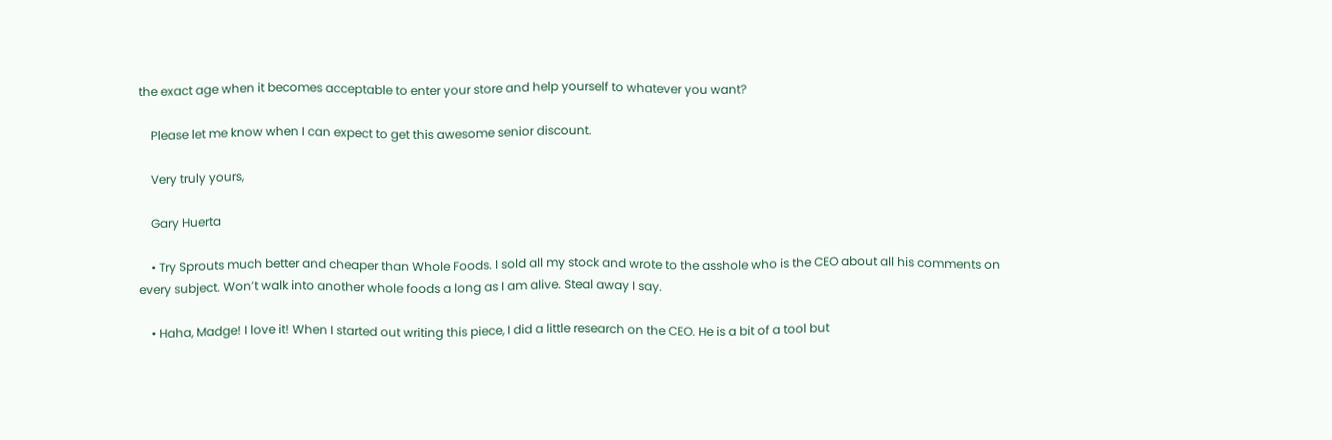the exact age when it becomes acceptable to enter your store and help yourself to whatever you want?

    Please let me know when I can expect to get this awesome senior discount.

    Very truly yours,

    Gary Huerta

    • Try Sprouts much better and cheaper than Whole Foods. I sold all my stock and wrote to the asshole who is the CEO about all his comments on every subject. Won’t walk into another whole foods a long as I am alive. Steal away I say.

    • Haha, Madge! I love it! When I started out writing this piece, I did a little research on the CEO. He is a bit of a tool but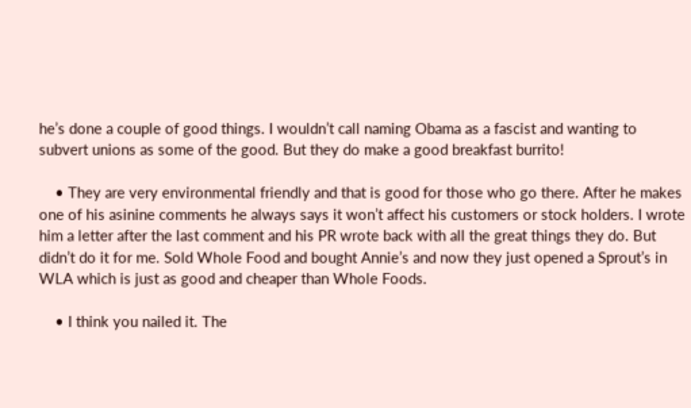he’s done a couple of good things. I wouldn’t call naming Obama as a fascist and wanting to subvert unions as some of the good. But they do make a good breakfast burrito!

    • They are very environmental friendly and that is good for those who go there. After he makes one of his asinine comments he always says it won’t affect his customers or stock holders. I wrote him a letter after the last comment and his PR wrote back with all the great things they do. But didn’t do it for me. Sold Whole Food and bought Annie’s and now they just opened a Sprout’s in WLA which is just as good and cheaper than Whole Foods.

    • I think you nailed it. The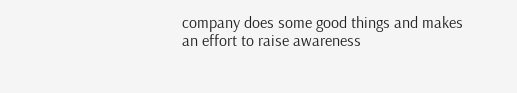company does some good things and makes an effort to raise awareness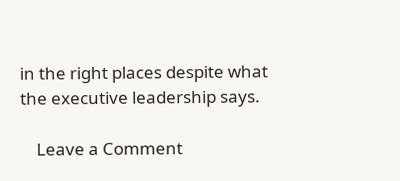in the right places despite what the executive leadership says.

    Leave a Comment